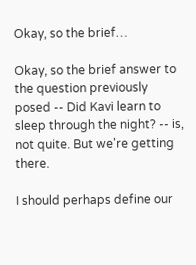Okay, so the brief…

Okay, so the brief answer to the question previously posed -- Did Kavi learn to sleep through the night? -- is, not quite. But we're getting there.

I should perhaps define our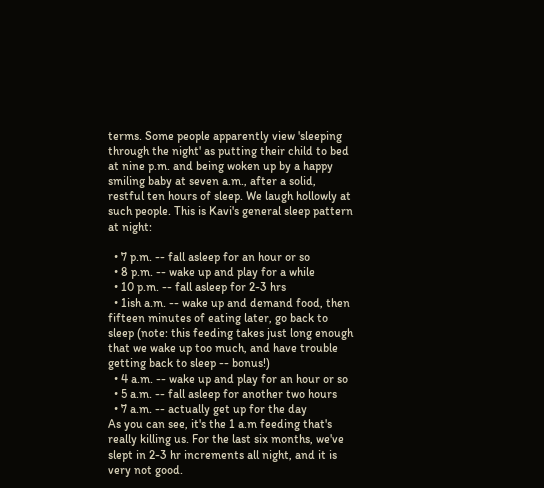terms. Some people apparently view 'sleeping through the night' as putting their child to bed at nine p.m. and being woken up by a happy smiling baby at seven a.m., after a solid, restful ten hours of sleep. We laugh hollowly at such people. This is Kavi's general sleep pattern at night:

  • 7 p.m. -- fall asleep for an hour or so
  • 8 p.m. -- wake up and play for a while
  • 10 p.m. -- fall asleep for 2-3 hrs
  • 1ish a.m. -- wake up and demand food, then fifteen minutes of eating later, go back to sleep (note: this feeding takes just long enough that we wake up too much, and have trouble getting back to sleep -- bonus!)
  • 4 a.m. -- wake up and play for an hour or so
  • 5 a.m. -- fall asleep for another two hours
  • 7 a.m. -- actually get up for the day
As you can see, it's the 1 a.m feeding that's really killing us. For the last six months, we've slept in 2-3 hr increments all night, and it is very not good.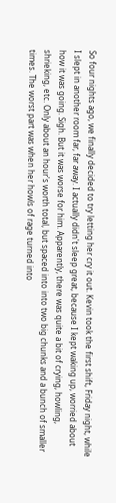So four nights ago, we finally decided to try letting her cry it out. Kevin took the first shift, Friday night, while I slept in another room far, far away. I actually didn't sleep great, because I kept waking up, worried about how it was going. Sigh. But it was worse for him. Apparently, there was quite a bit of crying, howling, shrieking, etc. Only about an hour's worth total, but spaced into into two big chunks and a bunch of smaller times. The worst part was when her howls of rage turned into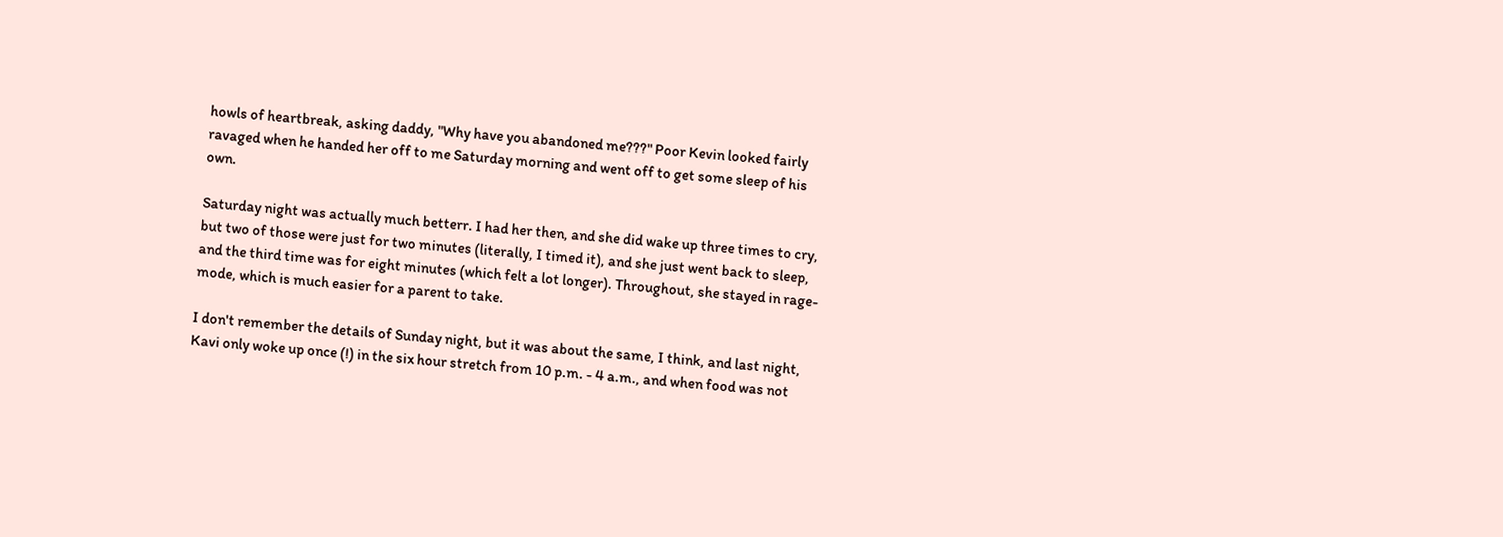howls of heartbreak, asking daddy, "Why have you abandoned me???" Poor Kevin looked fairly ravaged when he handed her off to me Saturday morning and went off to get some sleep of his own.

Saturday night was actually much betterr. I had her then, and she did wake up three times to cry, but two of those were just for two minutes (literally, I timed it), and she just went back to sleep, and the third time was for eight minutes (which felt a lot longer). Throughout, she stayed in rage-mode, which is much easier for a parent to take.

I don't remember the details of Sunday night, but it was about the same, I think, and last night, Kavi only woke up once (!) in the six hour stretch from 10 p.m. - 4 a.m., and when food was not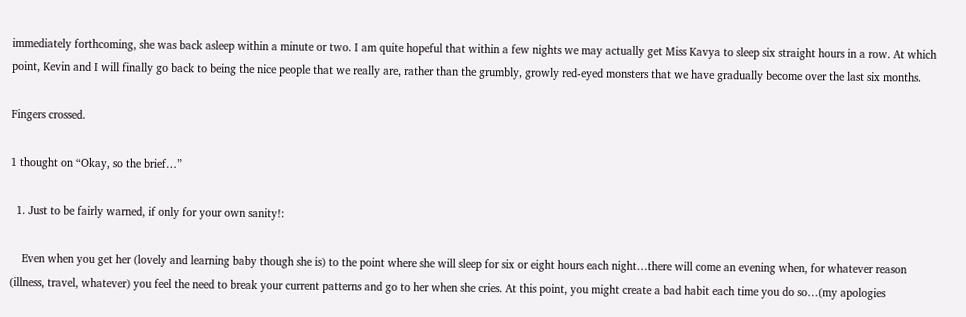immediately forthcoming, she was back asleep within a minute or two. I am quite hopeful that within a few nights we may actually get Miss Kavya to sleep six straight hours in a row. At which point, Kevin and I will finally go back to being the nice people that we really are, rather than the grumbly, growly red-eyed monsters that we have gradually become over the last six months.

Fingers crossed.

1 thought on “Okay, so the brief…”

  1. Just to be fairly warned, if only for your own sanity!:

    Even when you get her (lovely and learning baby though she is) to the point where she will sleep for six or eight hours each night…there will come an evening when, for whatever reason (illness, travel, whatever) you feel the need to break your current patterns and go to her when she cries. At this point, you might create a bad habit each time you do so…(my apologies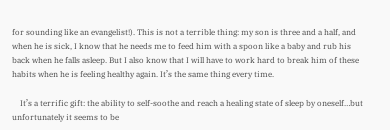for sounding like an evangelist!). This is not a terrible thing: my son is three and a half, and when he is sick, I know that he needs me to feed him with a spoon like a baby and rub his back when he falls asleep. But I also know that I will have to work hard to break him of these habits when he is feeling healthy again. It’s the same thing every time.

    It’s a terrific gift: the ability to self-soothe and reach a healing state of sleep by oneself…but unfortunately it seems to be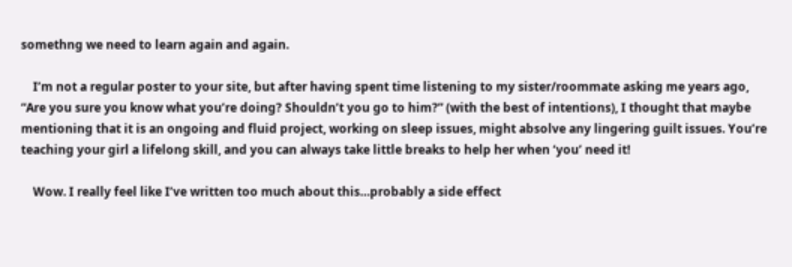somethng we need to learn again and again.

    I’m not a regular poster to your site, but after having spent time listening to my sister/roommate asking me years ago, “Are you sure you know what you’re doing? Shouldn’t you go to him?” (with the best of intentions), I thought that maybe mentioning that it is an ongoing and fluid project, working on sleep issues, might absolve any lingering guilt issues. You’re teaching your girl a lifelong skill, and you can always take little breaks to help her when ‘you’ need it!

    Wow. I really feel like I’ve written too much about this…probably a side effect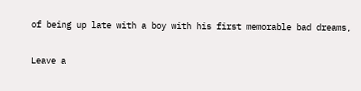of being up late with a boy with his first memorable bad dreams,

Leave a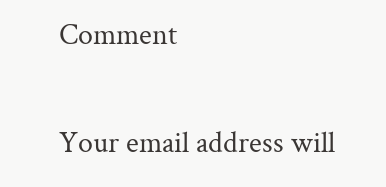Comment

Your email address will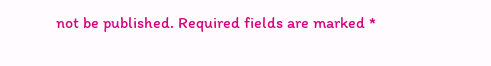not be published. Required fields are marked *